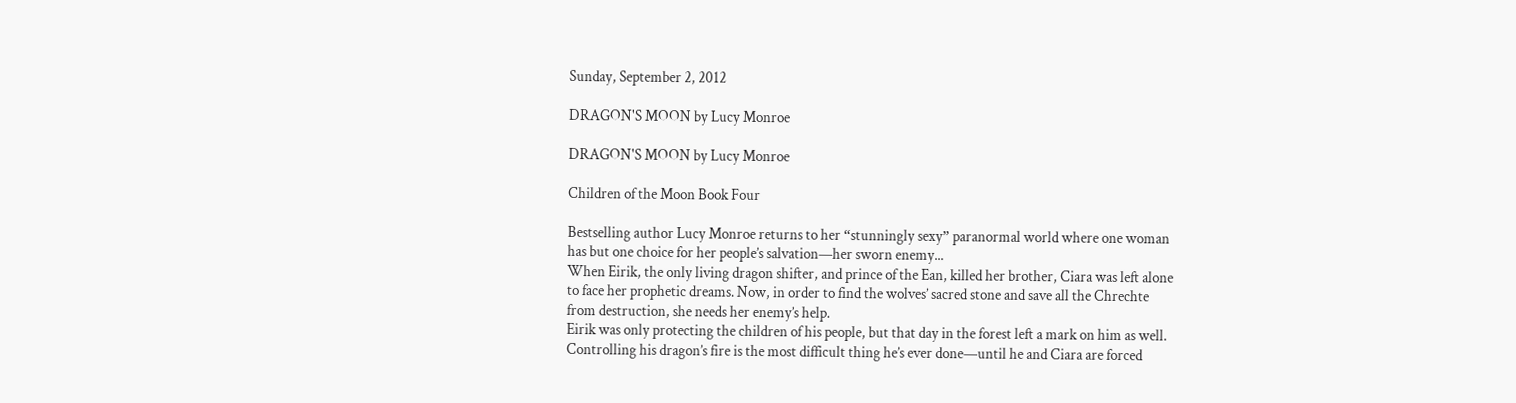Sunday, September 2, 2012

DRAGON'S MOON by Lucy Monroe

DRAGON'S MOON by Lucy Monroe

Children of the Moon Book Four

Bestselling author Lucy Monroe returns to her “stunningly sexy” paranormal world where one woman has but one choice for her people’s salvation—her sworn enemy...
When Eirik, the only living dragon shifter, and prince of the Ean, killed her brother, Ciara was left alone to face her prophetic dreams. Now, in order to find the wolves’ sacred stone and save all the Chrechte from destruction, she needs her enemy’s help.
Eirik was only protecting the children of his people, but that day in the forest left a mark on him as well. Controlling his dragon’s fire is the most difficult thing he’s ever done—until he and Ciara are forced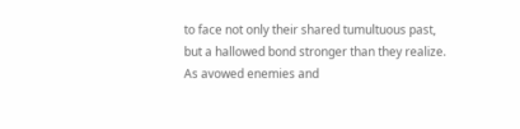to face not only their shared tumultuous past, but a hallowed bond stronger than they realize. As avowed enemies and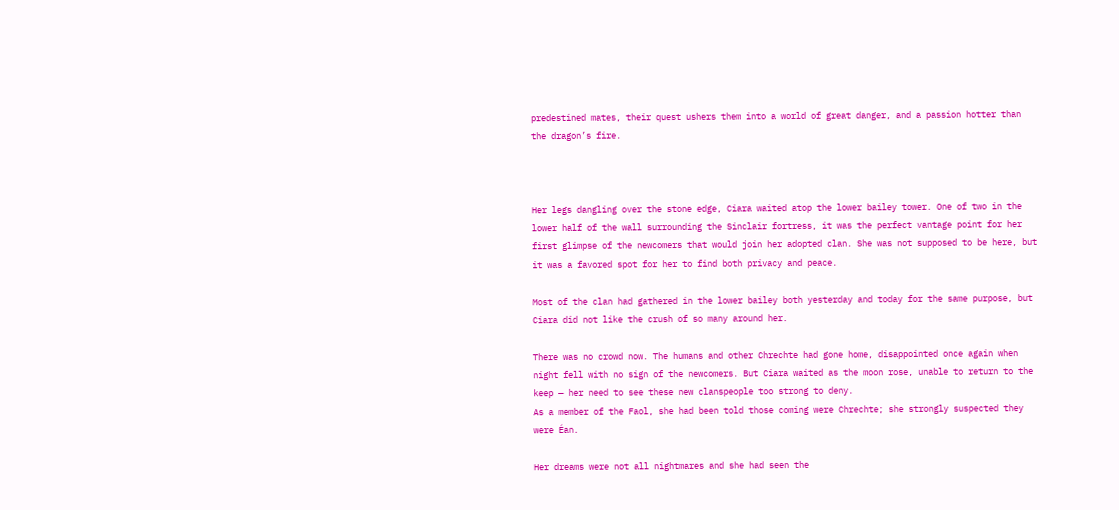predestined mates, their quest ushers them into a world of great danger, and a passion hotter than the dragon’s fire.



Her legs dangling over the stone edge, Ciara waited atop the lower bailey tower. One of two in the lower half of the wall surrounding the Sinclair fortress, it was the perfect vantage point for her first glimpse of the newcomers that would join her adopted clan. She was not supposed to be here, but it was a favored spot for her to find both privacy and peace.

Most of the clan had gathered in the lower bailey both yesterday and today for the same purpose, but Ciara did not like the crush of so many around her.

There was no crowd now. The humans and other Chrechte had gone home, disappointed once again when night fell with no sign of the newcomers. But Ciara waited as the moon rose, unable to return to the keep — her need to see these new clanspeople too strong to deny.
As a member of the Faol, she had been told those coming were Chrechte; she strongly suspected they were Éan.

Her dreams were not all nightmares and she had seen the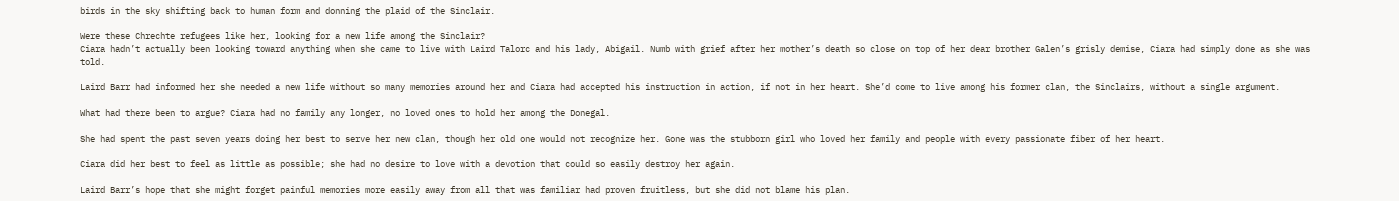birds in the sky shifting back to human form and donning the plaid of the Sinclair.

Were these Chrechte refugees like her, looking for a new life among the Sinclair?
Ciara hadn’t actually been looking toward anything when she came to live with Laird Talorc and his lady, Abigail. Numb with grief after her mother’s death so close on top of her dear brother Galen’s grisly demise, Ciara had simply done as she was told.

Laird Barr had informed her she needed a new life without so many memories around her and Ciara had accepted his instruction in action, if not in her heart. She’d come to live among his former clan, the Sinclairs, without a single argument.

What had there been to argue? Ciara had no family any longer, no loved ones to hold her among the Donegal.

She had spent the past seven years doing her best to serve her new clan, though her old one would not recognize her. Gone was the stubborn girl who loved her family and people with every passionate fiber of her heart.

Ciara did her best to feel as little as possible; she had no desire to love with a devotion that could so easily destroy her again.

Laird Barr’s hope that she might forget painful memories more easily away from all that was familiar had proven fruitless, but she did not blame his plan.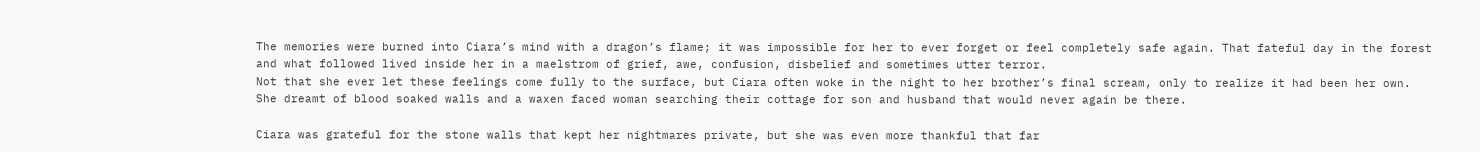The memories were burned into Ciara’s mind with a dragon’s flame; it was impossible for her to ever forget or feel completely safe again. That fateful day in the forest and what followed lived inside her in a maelstrom of grief, awe, confusion, disbelief and sometimes utter terror.
Not that she ever let these feelings come fully to the surface, but Ciara often woke in the night to her brother’s final scream, only to realize it had been her own. She dreamt of blood soaked walls and a waxen faced woman searching their cottage for son and husband that would never again be there.

Ciara was grateful for the stone walls that kept her nightmares private, but she was even more thankful that far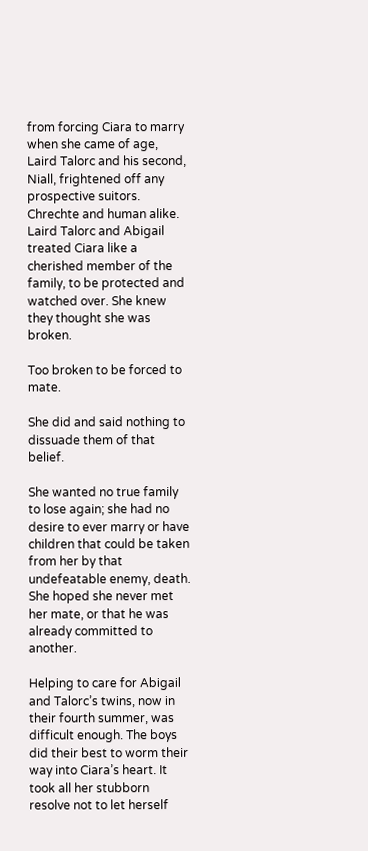from forcing Ciara to marry when she came of age, Laird Talorc and his second, Niall, frightened off any prospective suitors. Chrechte and human alike.
Laird Talorc and Abigail treated Ciara like a cherished member of the family, to be protected and watched over. She knew they thought she was broken.

Too broken to be forced to mate.

She did and said nothing to dissuade them of that belief.

She wanted no true family to lose again; she had no desire to ever marry or have children that could be taken from her by that undefeatable enemy, death. She hoped she never met her mate, or that he was already committed to another.

Helping to care for Abigail and Talorc’s twins, now in their fourth summer, was difficult enough. The boys did their best to worm their way into Ciara’s heart. It took all her stubborn resolve not to let herself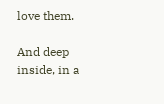love them.

And deep inside, in a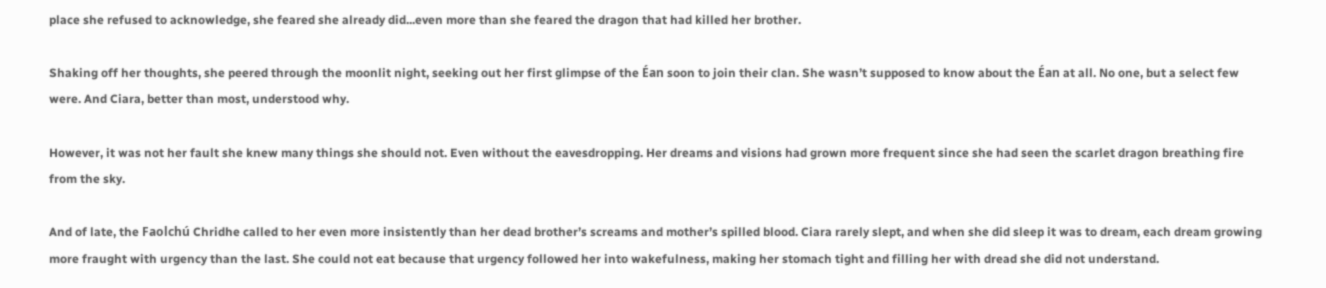place she refused to acknowledge, she feared she already did...even more than she feared the dragon that had killed her brother.

Shaking off her thoughts, she peered through the moonlit night, seeking out her first glimpse of the Éan soon to join their clan. She wasn’t supposed to know about the Éan at all. No one, but a select few were. And Ciara, better than most, understood why.

However, it was not her fault she knew many things she should not. Even without the eavesdropping. Her dreams and visions had grown more frequent since she had seen the scarlet dragon breathing fire from the sky.

And of late, the Faolchú Chridhe called to her even more insistently than her dead brother’s screams and mother’s spilled blood. Ciara rarely slept, and when she did sleep it was to dream, each dream growing more fraught with urgency than the last. She could not eat because that urgency followed her into wakefulness, making her stomach tight and filling her with dread she did not understand.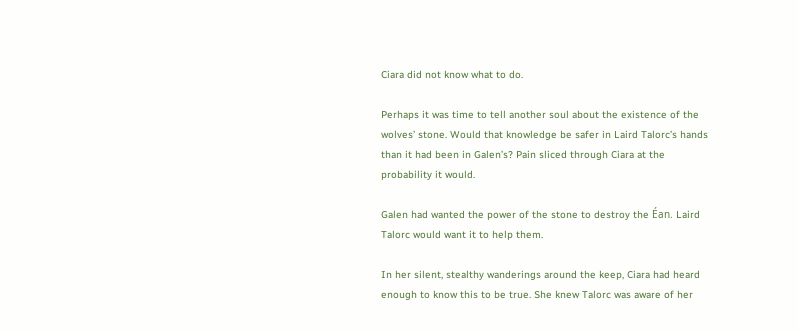Ciara did not know what to do.

Perhaps it was time to tell another soul about the existence of the wolves’ stone. Would that knowledge be safer in Laird Talorc’s hands than it had been in Galen’s? Pain sliced through Ciara at the probability it would.

Galen had wanted the power of the stone to destroy the Éan. Laird Talorc would want it to help them.

In her silent, stealthy wanderings around the keep, Ciara had heard enough to know this to be true. She knew Talorc was aware of her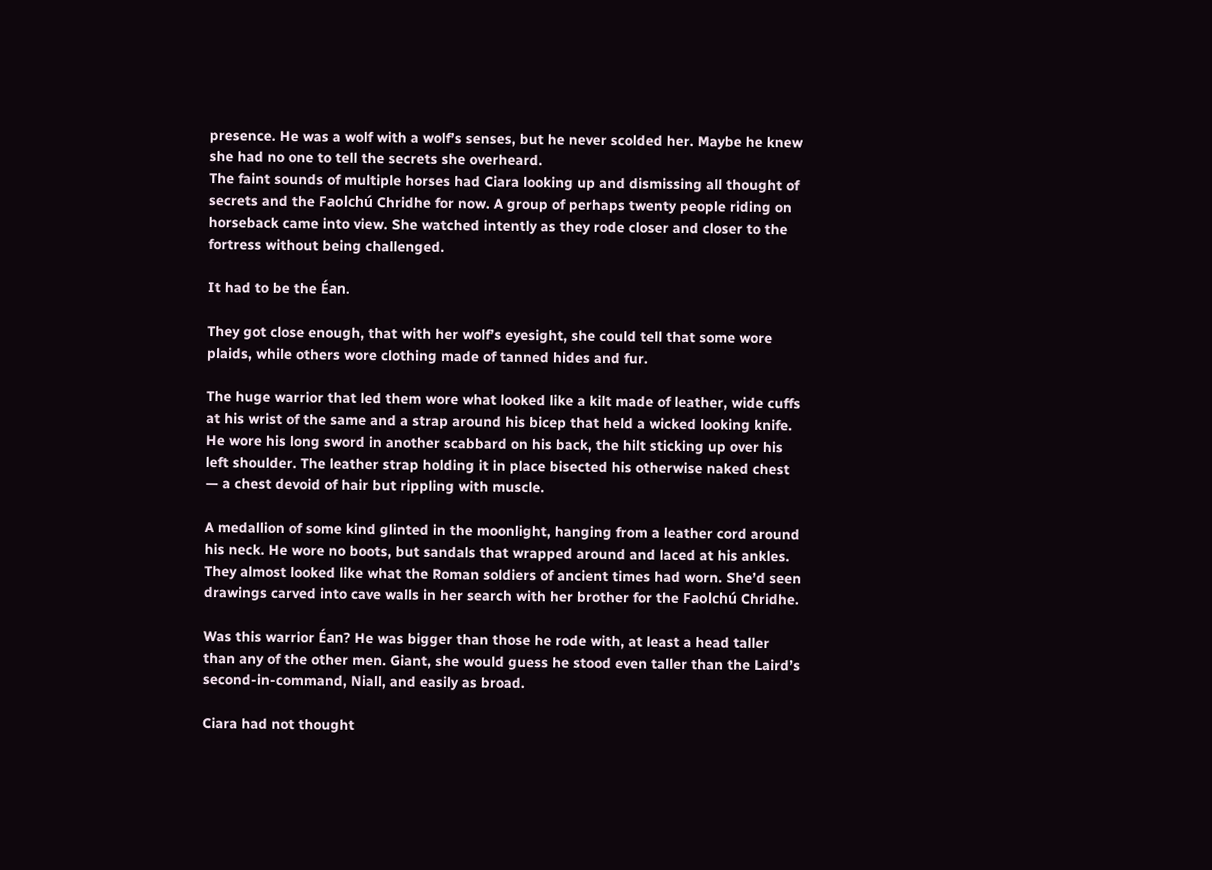presence. He was a wolf with a wolf’s senses, but he never scolded her. Maybe he knew she had no one to tell the secrets she overheard.
The faint sounds of multiple horses had Ciara looking up and dismissing all thought of secrets and the Faolchú Chridhe for now. A group of perhaps twenty people riding on horseback came into view. She watched intently as they rode closer and closer to the fortress without being challenged.

It had to be the Éan.

They got close enough, that with her wolf’s eyesight, she could tell that some wore plaids, while others wore clothing made of tanned hides and fur.

The huge warrior that led them wore what looked like a kilt made of leather, wide cuffs at his wrist of the same and a strap around his bicep that held a wicked looking knife. He wore his long sword in another scabbard on his back, the hilt sticking up over his left shoulder. The leather strap holding it in place bisected his otherwise naked chest — a chest devoid of hair but rippling with muscle.

A medallion of some kind glinted in the moonlight, hanging from a leather cord around his neck. He wore no boots, but sandals that wrapped around and laced at his ankles. They almost looked like what the Roman soldiers of ancient times had worn. She’d seen drawings carved into cave walls in her search with her brother for the Faolchú Chridhe.

Was this warrior Éan? He was bigger than those he rode with, at least a head taller than any of the other men. Giant, she would guess he stood even taller than the Laird’s second-in-command, Niall, and easily as broad.

Ciara had not thought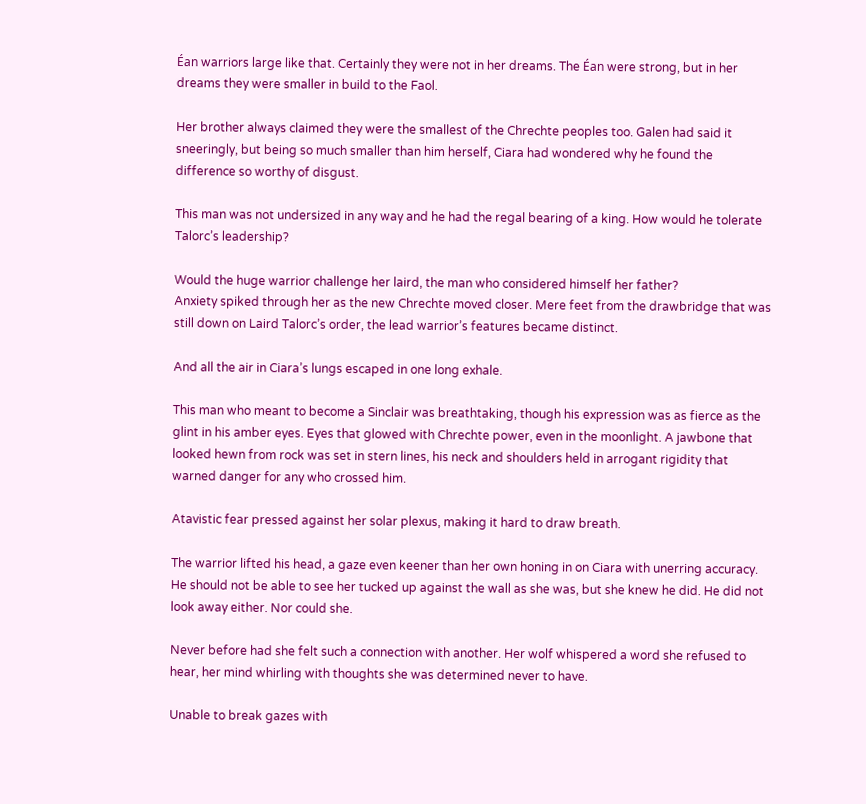Éan warriors large like that. Certainly they were not in her dreams. The Éan were strong, but in her dreams they were smaller in build to the Faol.

Her brother always claimed they were the smallest of the Chrechte peoples too. Galen had said it sneeringly, but being so much smaller than him herself, Ciara had wondered why he found the difference so worthy of disgust.

This man was not undersized in any way and he had the regal bearing of a king. How would he tolerate Talorc’s leadership?

Would the huge warrior challenge her laird, the man who considered himself her father?
Anxiety spiked through her as the new Chrechte moved closer. Mere feet from the drawbridge that was still down on Laird Talorc’s order, the lead warrior’s features became distinct.

And all the air in Ciara’s lungs escaped in one long exhale.

This man who meant to become a Sinclair was breathtaking, though his expression was as fierce as the glint in his amber eyes. Eyes that glowed with Chrechte power, even in the moonlight. A jawbone that looked hewn from rock was set in stern lines, his neck and shoulders held in arrogant rigidity that warned danger for any who crossed him.

Atavistic fear pressed against her solar plexus, making it hard to draw breath.

The warrior lifted his head, a gaze even keener than her own honing in on Ciara with unerring accuracy. He should not be able to see her tucked up against the wall as she was, but she knew he did. He did not look away either. Nor could she.

Never before had she felt such a connection with another. Her wolf whispered a word she refused to hear, her mind whirling with thoughts she was determined never to have.

Unable to break gazes with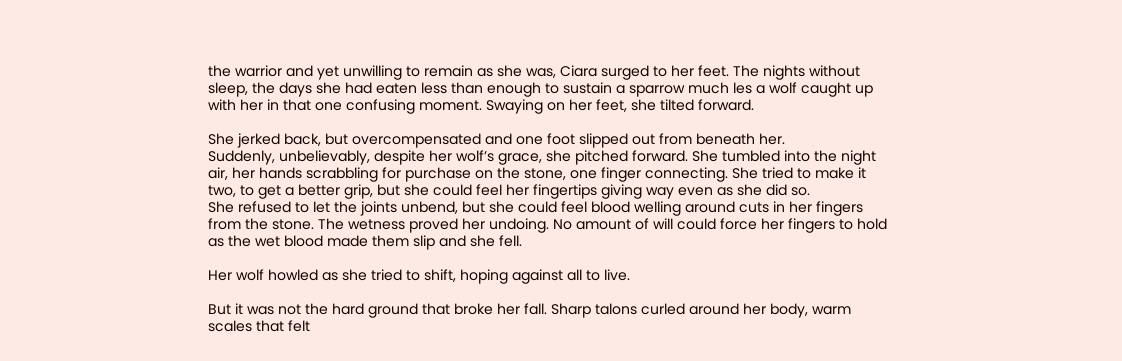the warrior and yet unwilling to remain as she was, Ciara surged to her feet. The nights without sleep, the days she had eaten less than enough to sustain a sparrow much les a wolf caught up with her in that one confusing moment. Swaying on her feet, she tilted forward.

She jerked back, but overcompensated and one foot slipped out from beneath her.
Suddenly, unbelievably, despite her wolf’s grace, she pitched forward. She tumbled into the night air, her hands scrabbling for purchase on the stone, one finger connecting. She tried to make it two, to get a better grip, but she could feel her fingertips giving way even as she did so.
She refused to let the joints unbend, but she could feel blood welling around cuts in her fingers from the stone. The wetness proved her undoing. No amount of will could force her fingers to hold as the wet blood made them slip and she fell.

Her wolf howled as she tried to shift, hoping against all to live.

But it was not the hard ground that broke her fall. Sharp talons curled around her body, warm scales that felt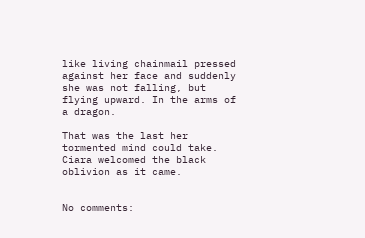like living chainmail pressed against her face and suddenly she was not falling, but flying upward. In the arms of a dragon.

That was the last her tormented mind could take. Ciara welcomed the black oblivion as it came.


No comments: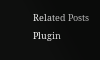Related Posts Plugin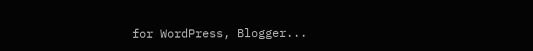for WordPress, Blogger...